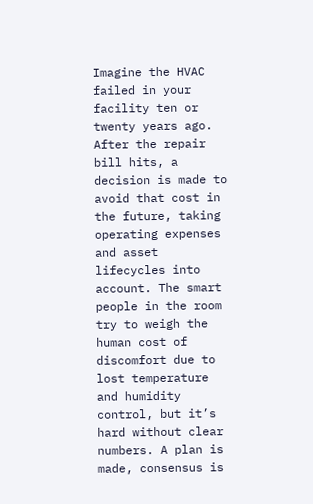Imagine the HVAC failed in your facility ten or twenty years ago. After the repair bill hits, a decision is made to avoid that cost in the future, taking operating expenses and asset lifecycles into account. The smart people in the room try to weigh the human cost of discomfort due to lost temperature and humidity control, but it’s hard without clear numbers. A plan is made, consensus is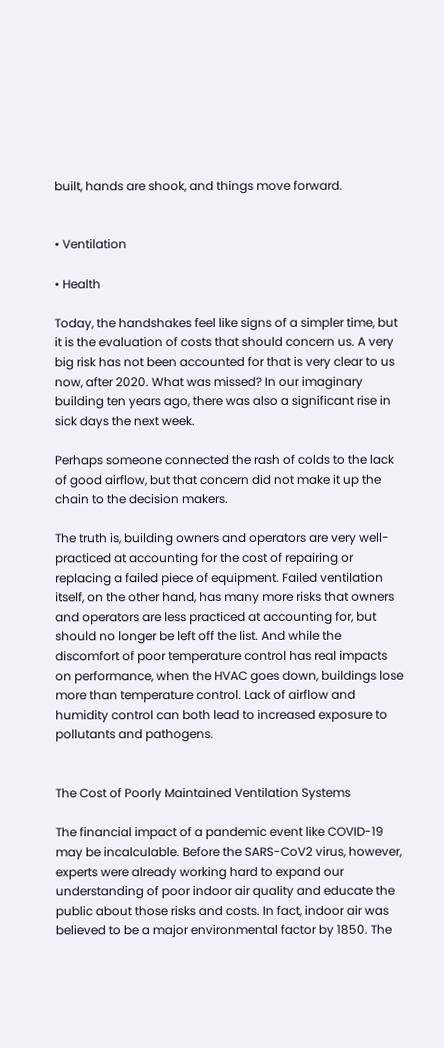built, hands are shook, and things move forward.


• Ventilation

• Health

Today, the handshakes feel like signs of a simpler time, but it is the evaluation of costs that should concern us. A very big risk has not been accounted for that is very clear to us now, after 2020. What was missed? In our imaginary building ten years ago, there was also a significant rise in sick days the next week.

Perhaps someone connected the rash of colds to the lack of good airflow, but that concern did not make it up the chain to the decision makers.

The truth is, building owners and operators are very well-practiced at accounting for the cost of repairing or replacing a failed piece of equipment. Failed ventilation itself, on the other hand, has many more risks that owners and operators are less practiced at accounting for, but should no longer be left off the list. And while the discomfort of poor temperature control has real impacts on performance, when the HVAC goes down, buildings lose more than temperature control. Lack of airflow and humidity control can both lead to increased exposure to pollutants and pathogens.


The Cost of Poorly Maintained Ventilation Systems

The financial impact of a pandemic event like COVID-19 may be incalculable. Before the SARS-CoV2 virus, however, experts were already working hard to expand our understanding of poor indoor air quality and educate the public about those risks and costs. In fact, indoor air was believed to be a major environmental factor by 1850. The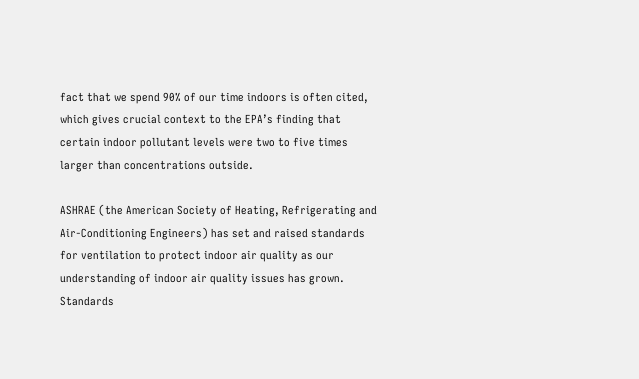fact that we spend 90% of our time indoors is often cited, which gives crucial context to the EPA’s finding that certain indoor pollutant levels were two to five times larger than concentrations outside.

ASHRAE (the American Society of Heating, Refrigerating and Air-Conditioning Engineers) has set and raised standards for ventilation to protect indoor air quality as our understanding of indoor air quality issues has grown. Standards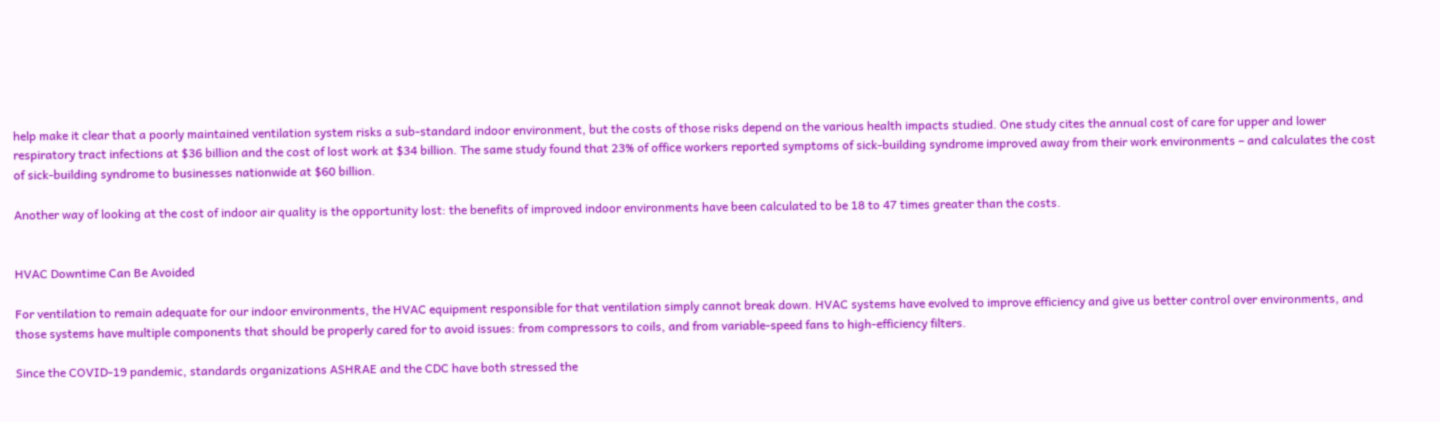help make it clear that a poorly maintained ventilation system risks a sub-standard indoor environment, but the costs of those risks depend on the various health impacts studied. One study cites the annual cost of care for upper and lower respiratory tract infections at $36 billion and the cost of lost work at $34 billion. The same study found that 23% of office workers reported symptoms of sick-building syndrome improved away from their work environments – and calculates the cost of sick-building syndrome to businesses nationwide at $60 billion.

Another way of looking at the cost of indoor air quality is the opportunity lost: the benefits of improved indoor environments have been calculated to be 18 to 47 times greater than the costs.


HVAC Downtime Can Be Avoided

For ventilation to remain adequate for our indoor environments, the HVAC equipment responsible for that ventilation simply cannot break down. HVAC systems have evolved to improve efficiency and give us better control over environments, and those systems have multiple components that should be properly cared for to avoid issues: from compressors to coils, and from variable-speed fans to high-efficiency filters.

Since the COVID-19 pandemic, standards organizations ASHRAE and the CDC have both stressed the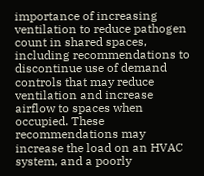importance of increasing ventilation to reduce pathogen count in shared spaces, including recommendations to discontinue use of demand controls that may reduce ventilation and increase airflow to spaces when occupied. These recommendations may increase the load on an HVAC system, and a poorly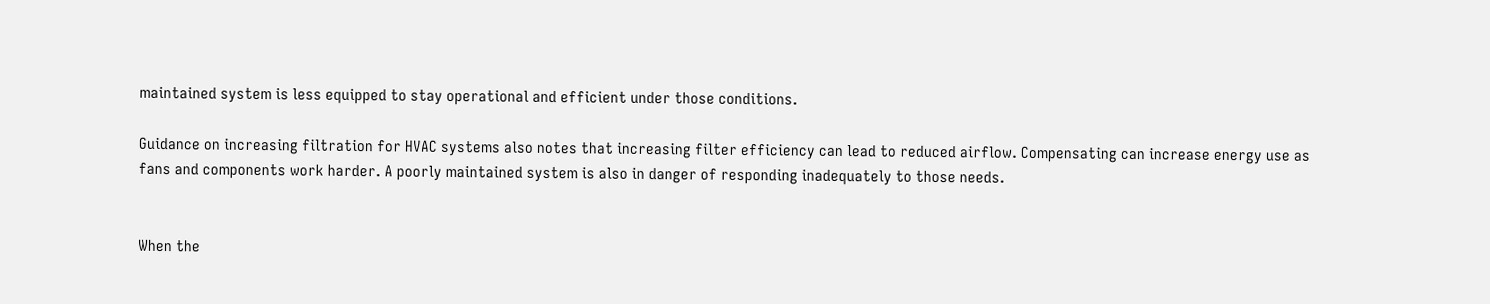maintained system is less equipped to stay operational and efficient under those conditions.

Guidance on increasing filtration for HVAC systems also notes that increasing filter efficiency can lead to reduced airflow. Compensating can increase energy use as fans and components work harder. A poorly maintained system is also in danger of responding inadequately to those needs.


When the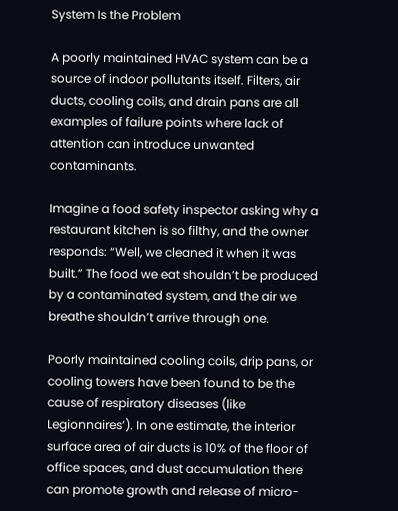System Is the Problem

A poorly maintained HVAC system can be a source of indoor pollutants itself. Filters, air ducts, cooling coils, and drain pans are all examples of failure points where lack of attention can introduce unwanted contaminants.

Imagine a food safety inspector asking why a restaurant kitchen is so filthy, and the owner responds: “Well, we cleaned it when it was built.” The food we eat shouldn’t be produced by a contaminated system, and the air we breathe shouldn’t arrive through one.

Poorly maintained cooling coils, drip pans, or cooling towers have been found to be the cause of respiratory diseases (like Legionnaires’). In one estimate, the interior surface area of air ducts is 10% of the floor of office spaces, and dust accumulation there can promote growth and release of micro-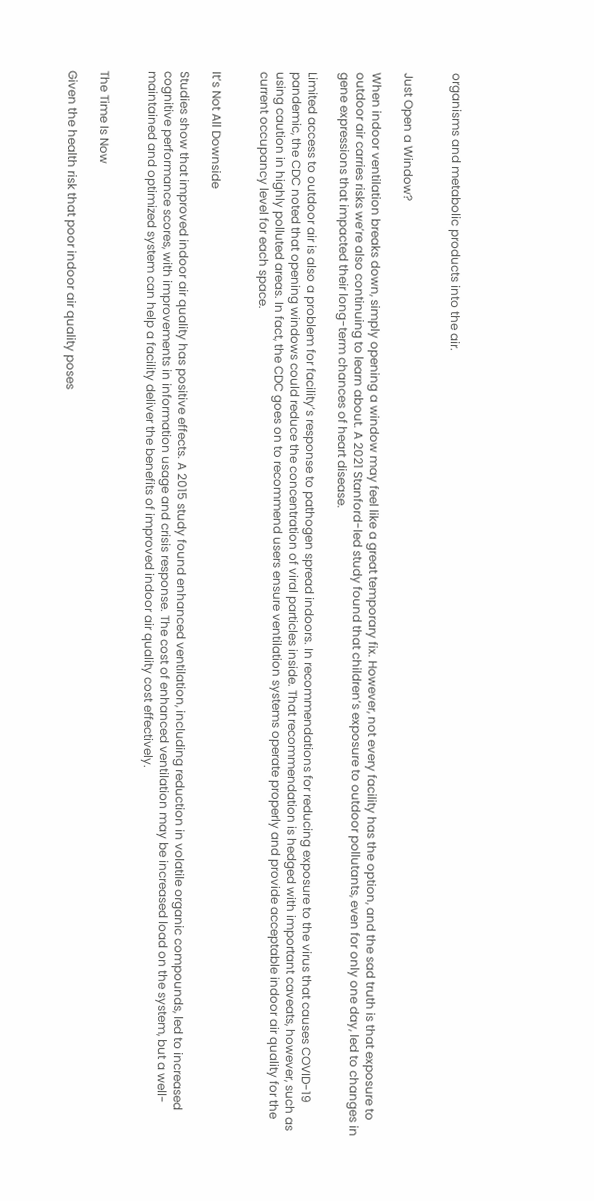organisms and metabolic products into the air.


Just Open a Window?

When indoor ventilation breaks down, simply opening a window may feel like a great temporary fix. However, not every facility has the option, and the sad truth is that exposure to outdoor air carries risks we’re also continuing to learn about. A 2021 Stanford-led study found that children’s exposure to outdoor pollutants, even for only one day, led to changes in gene expressions that impacted their long-term chances of heart disease.

Limited access to outdoor air is also a problem for facility’s response to pathogen spread indoors. In recommendations for reducing exposure to the virus that causes COVID-19 pandemic, the CDC noted that opening windows could reduce the concentration of viral particles inside. That recommendation is hedged with important caveats, however, such as using caution in highly polluted areas. In fact, the CDC goes on to recommend users ensure ventilation systems operate properly and provide acceptable indoor air quality for the current occupancy level for each space.


It’s Not All Downside

Studies show that improved indoor air quality has positive effects. A 2015 study found enhanced ventilation, including reduction in volatile organic compounds, led to increased cognitive performance scores, with improvements in information usage and crisis response. The cost of enhanced ventilation may be increased load on the system, but a well-maintained and optimized system can help a facility deliver the benefits of improved indoor air quality cost effectively.


The Time Is Now

Given the health risk that poor indoor air quality poses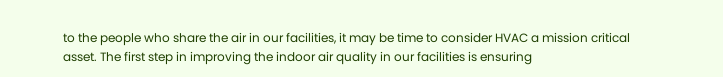to the people who share the air in our facilities, it may be time to consider HVAC a mission critical asset. The first step in improving the indoor air quality in our facilities is ensuring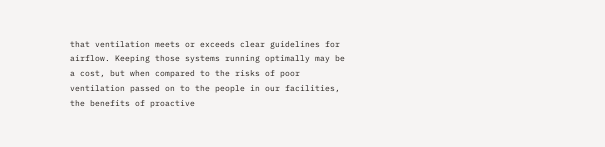that ventilation meets or exceeds clear guidelines for airflow. Keeping those systems running optimally may be a cost, but when compared to the risks of poor ventilation passed on to the people in our facilities, the benefits of proactive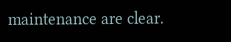maintenance are clear.